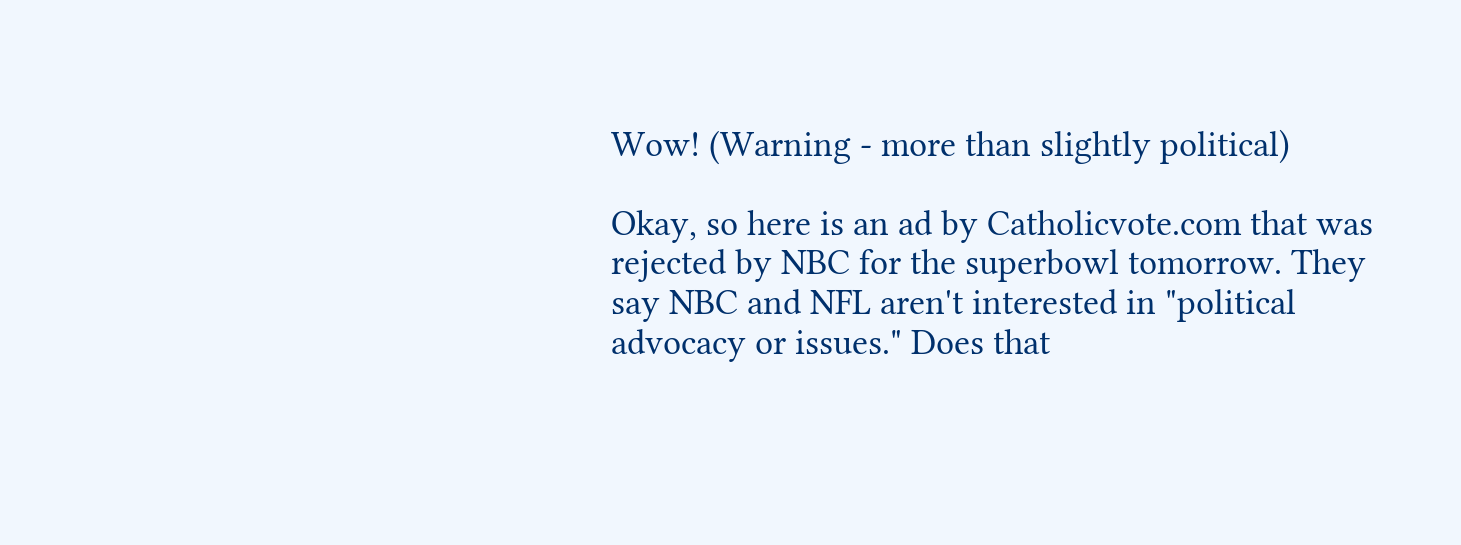Wow! (Warning - more than slightly political)

Okay, so here is an ad by Catholicvote.com that was rejected by NBC for the superbowl tomorrow. They say NBC and NFL aren't interested in "political advocacy or issues." Does that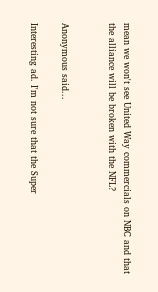mean we won't see United Way commercials on NBC and that the alliance will be broken with the NFL?


Anonymous said...

Interesting ad. I'm not sure that the Super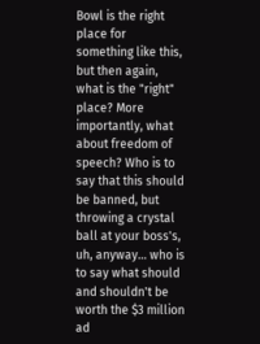Bowl is the right place for something like this, but then again, what is the "right" place? More importantly, what about freedom of speech? Who is to say that this should be banned, but throwing a crystal ball at your boss's, uh, anyway... who is to say what should and shouldn't be worth the $3 million ad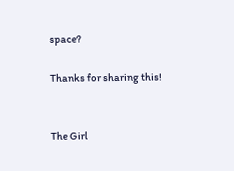space?

Thanks for sharing this!


The Girl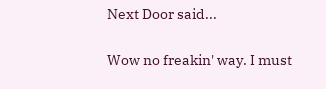Next Door said...

Wow no freakin' way. I must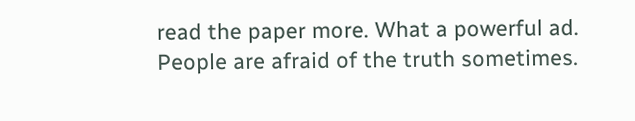read the paper more. What a powerful ad. People are afraid of the truth sometimes.